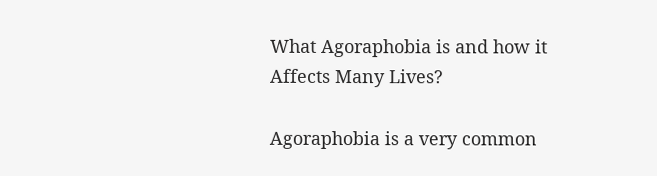What Agoraphobia is and how it Affects Many Lives?

Agoraphobia is a very common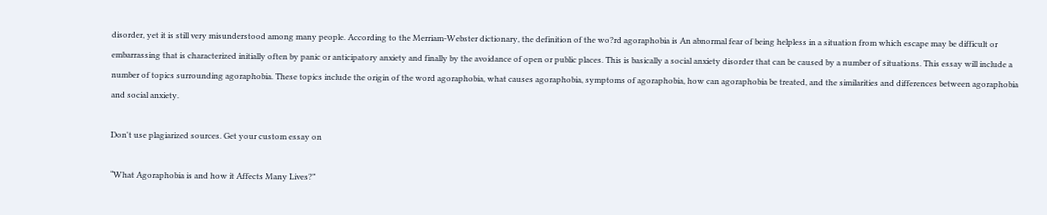disorder, yet it is still very misunderstood among many people. According to the Merriam-Webster dictionary, the definition of the wo?rd agoraphobia is An abnormal fear of being helpless in a situation from which escape may be difficult or embarrassing that is characterized initially often by panic or anticipatory anxiety and finally by the avoidance of open or public places. This is basically a social anxiety disorder that can be caused by a number of situations. This essay will include a number of topics surrounding agoraphobia. These topics include the origin of the word agoraphobia, what causes agoraphobia, symptoms of agoraphobia, how can agoraphobia be treated, and the similarities and differences between agoraphobia and social anxiety.

Don't use plagiarized sources. Get your custom essay on

“What Agoraphobia is and how it Affects Many Lives?”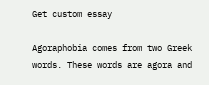Get custom essay

Agoraphobia comes from two Greek words. These words are agora and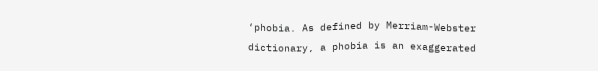‘phobia. As defined by Merriam-Webster dictionary, a phobia is an exaggerated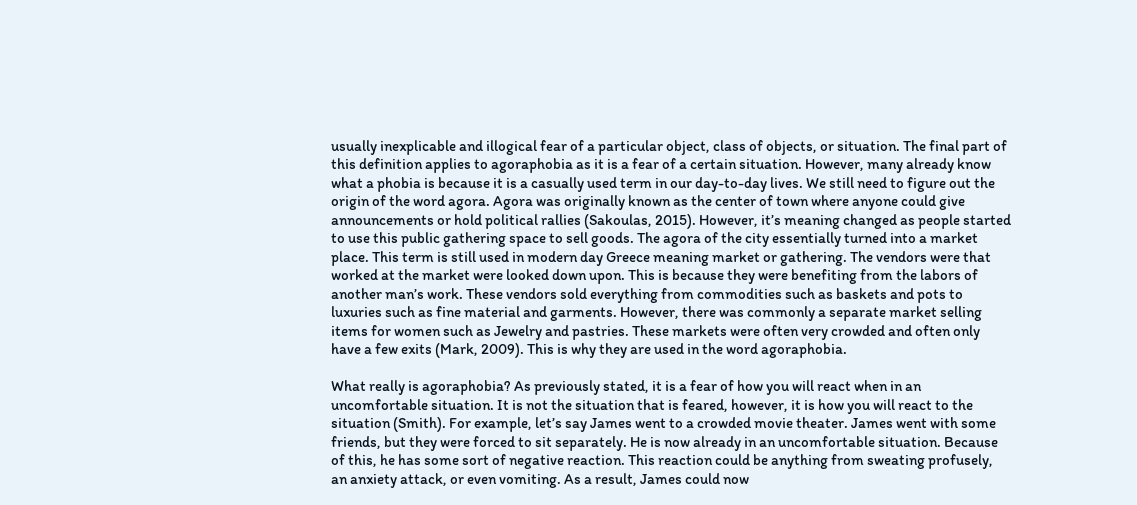usually inexplicable and illogical fear of a particular object, class of objects, or situation. The final part of this definition applies to agoraphobia as it is a fear of a certain situation. However, many already know what a phobia is because it is a casually used term in our day-to-day lives. We still need to figure out the origin of the word agora. Agora was originally known as the center of town where anyone could give announcements or hold political rallies (Sakoulas, 2015). However, it’s meaning changed as people started to use this public gathering space to sell goods. The agora of the city essentially turned into a market place. This term is still used in modern day Greece meaning market or gathering. The vendors were that worked at the market were looked down upon. This is because they were benefiting from the labors of another man’s work. These vendors sold everything from commodities such as baskets and pots to luxuries such as fine material and garments. However, there was commonly a separate market selling items for women such as Jewelry and pastries. These markets were often very crowded and often only have a few exits (Mark, 2009). This is why they are used in the word agoraphobia.

What really is agoraphobia? As previously stated, it is a fear of how you will react when in an uncomfortable situation. It is not the situation that is feared, however, it is how you will react to the situation (Smith). For example, let’s say James went to a crowded movie theater. James went with some friends, but they were forced to sit separately. He is now already in an uncomfortable situation. Because of this, he has some sort of negative reaction. This reaction could be anything from sweating profusely, an anxiety attack, or even vomiting. As a result, James could now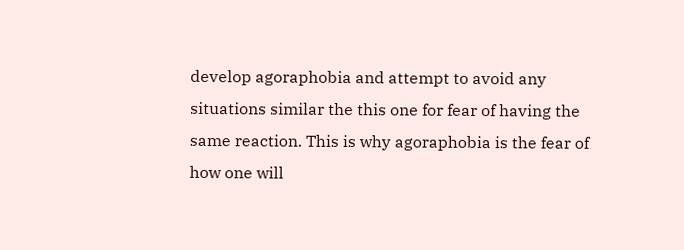develop agoraphobia and attempt to avoid any situations similar the this one for fear of having the same reaction. This is why agoraphobia is the fear of how one will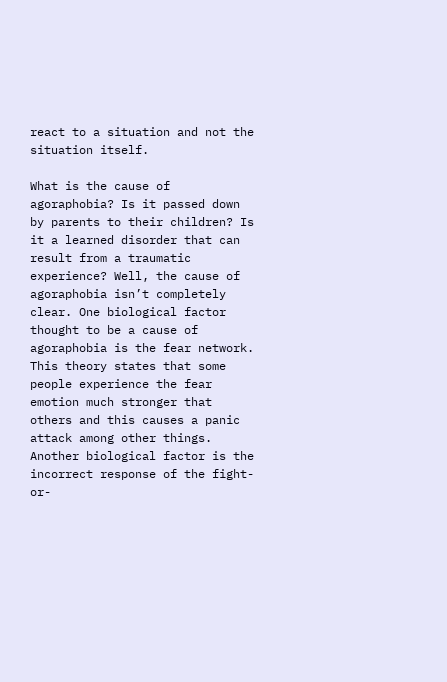react to a situation and not the situation itself.

What is the cause of agoraphobia? Is it passed down by parents to their children? Is it a learned disorder that can result from a traumatic experience? Well, the cause of agoraphobia isn’t completely clear. One biological factor thought to be a cause of agoraphobia is the fear network. This theory states that some people experience the fear emotion much stronger that others and this causes a panic attack among other things. Another biological factor is the incorrect response of the fight-or-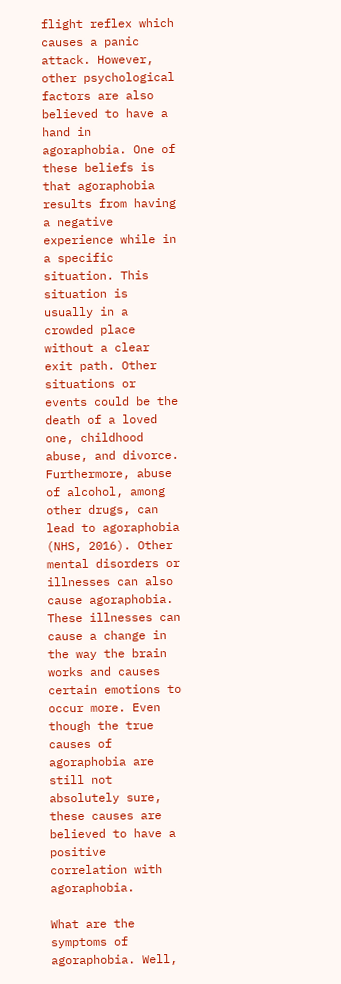flight reflex which causes a panic attack. However, other psychological factors are also believed to have a hand in agoraphobia. One of these beliefs is that agoraphobia results from having a negative experience while in a specific situation. This situation is usually in a crowded place without a clear exit path. Other situations or events could be the death of a loved one, childhood abuse, and divorce. Furthermore, abuse of alcohol, among other drugs, can lead to agoraphobia (NHS, 2016). Other mental disorders or illnesses can also cause agoraphobia. These illnesses can cause a change in the way the brain works and causes certain emotions to occur more. Even though the true causes of agoraphobia are still not absolutely sure, these causes are believed to have a positive correlation with agoraphobia.

What are the symptoms of agoraphobia. Well,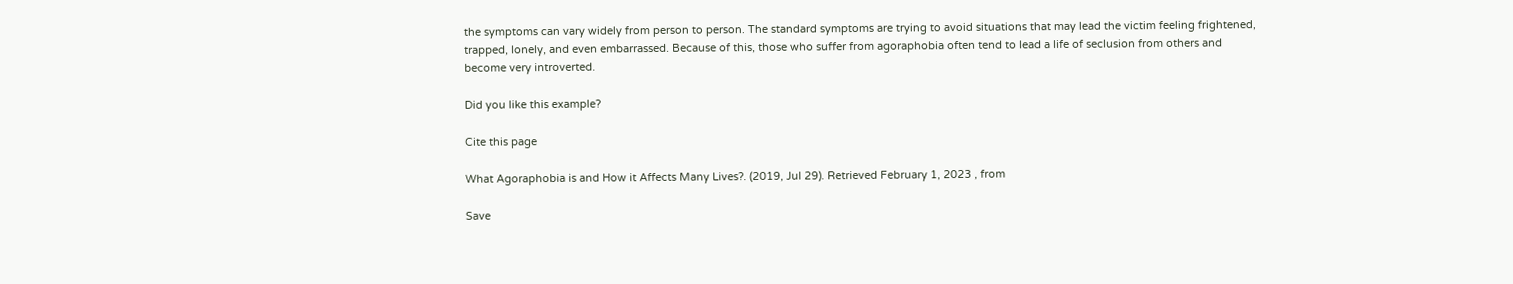the symptoms can vary widely from person to person. The standard symptoms are trying to avoid situations that may lead the victim feeling frightened, trapped, lonely, and even embarrassed. Because of this, those who suffer from agoraphobia often tend to lead a life of seclusion from others and become very introverted.

Did you like this example?

Cite this page

What Agoraphobia is and How it Affects Many Lives?. (2019, Jul 29). Retrieved February 1, 2023 , from

Save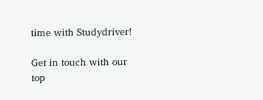time with Studydriver!

Get in touch with our top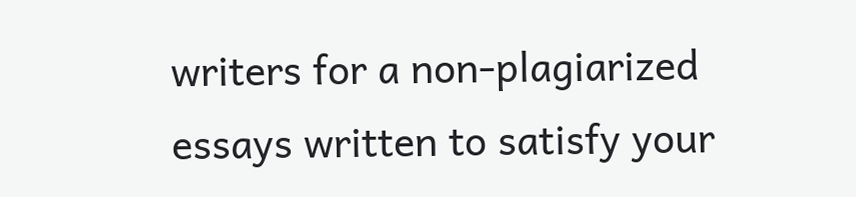writers for a non-plagiarized essays written to satisfy your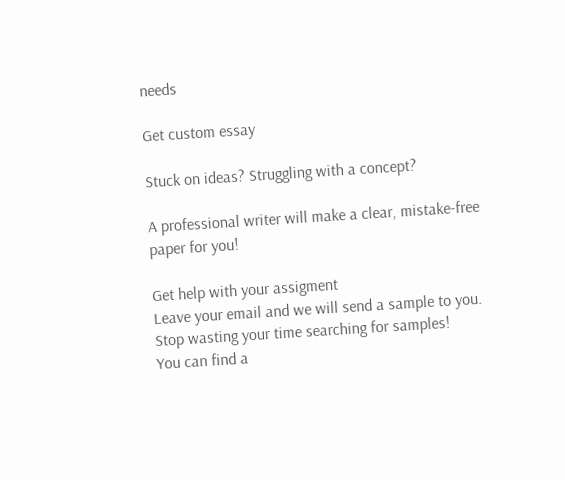needs

Get custom essay

Stuck on ideas? Struggling with a concept?

A professional writer will make a clear, mistake-free paper for you!

Get help with your assigment
Leave your email and we will send a sample to you.
Stop wasting your time searching for samples!
You can find a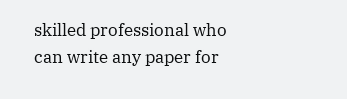skilled professional who can write any paper for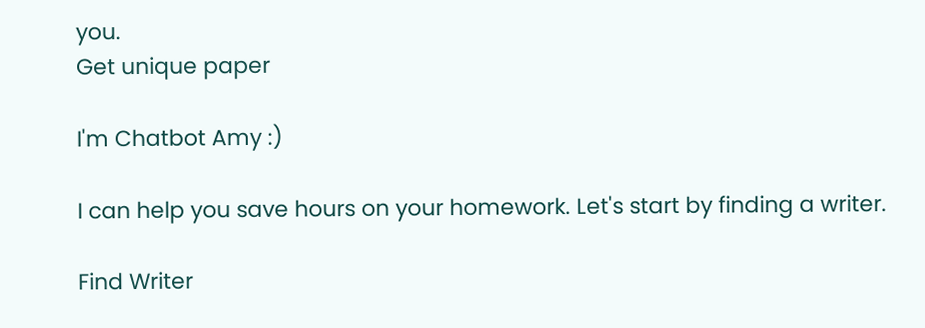you.
Get unique paper

I'm Chatbot Amy :)

I can help you save hours on your homework. Let's start by finding a writer.

Find Writer